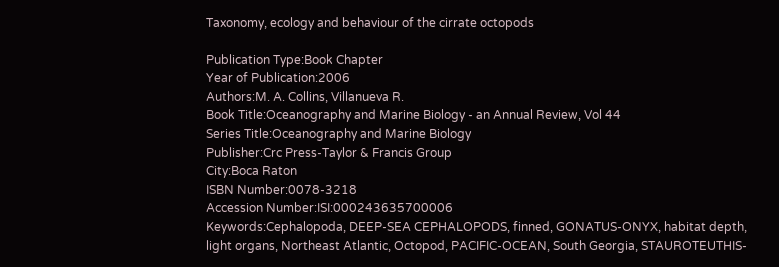Taxonomy, ecology and behaviour of the cirrate octopods

Publication Type:Book Chapter
Year of Publication:2006
Authors:M. A. Collins, Villanueva R.
Book Title:Oceanography and Marine Biology - an Annual Review, Vol 44
Series Title:Oceanography and Marine Biology
Publisher:Crc Press-Taylor & Francis Group
City:Boca Raton
ISBN Number:0078-3218
Accession Number:ISI:000243635700006
Keywords:Cephalopoda, DEEP-SEA CEPHALOPODS, finned, GONATUS-ONYX, habitat depth, light organs, Northeast Atlantic, Octopod, PACIFIC-OCEAN, South Georgia, STAUROTEUTHIS-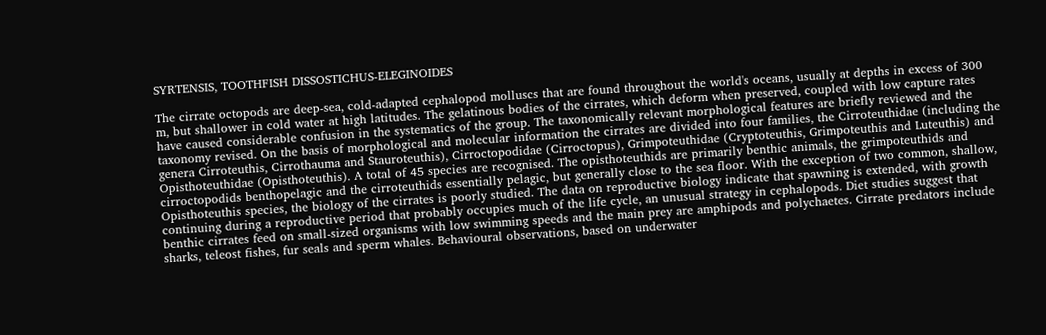SYRTENSIS, TOOTHFISH DISSOSTICHUS-ELEGINOIDES

The cirrate octopods are deep-sea, cold-adapted cephalopod molluscs that are found throughout the world's oceans, usually at depths in excess of 300 m, but shallower in cold water at high latitudes. The gelatinous bodies of the cirrates, which deform when preserved, coupled with low capture rates have caused considerable confusion in the systematics of the group. The taxonomically relevant morphological features are briefly reviewed and the taxonomy revised. On the basis of morphological and molecular information the cirrates are divided into four families, the Cirroteuthidae (including the genera Cirroteuthis, Cirrothauma and Stauroteuthis), Cirroctopodidae (Cirroctopus), Grimpoteuthidae (Cryptoteuthis, Grimpoteuthis and Luteuthis) and Opisthoteuthidae (Opisthoteuthis). A total of 45 species are recognised. The opisthoteuthids are primarily benthic animals, the grimpoteuthids and cirroctopodids benthopelagic and the cirroteuthids essentially pelagic, but generally close to the sea floor. With the exception of two common, shallow, Opisthoteuthis species, the biology of the cirrates is poorly studied. The data on reproductive biology indicate that spawning is extended, with growth continuing during a reproductive period that probably occupies much of the life cycle, an unusual strategy in cephalopods. Diet studies suggest that benthic cirrates feed on small-sized organisms with low swimming speeds and the main prey are amphipods and polychaetes. Cirrate predators include sharks, teleost fishes, fur seals and sperm whales. Behavioural observations, based on underwater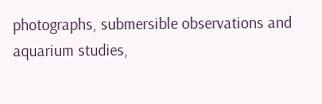photographs, submersible observations and aquarium studies,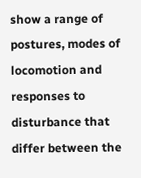show a range of postures, modes of locomotion and responses to disturbance that differ between the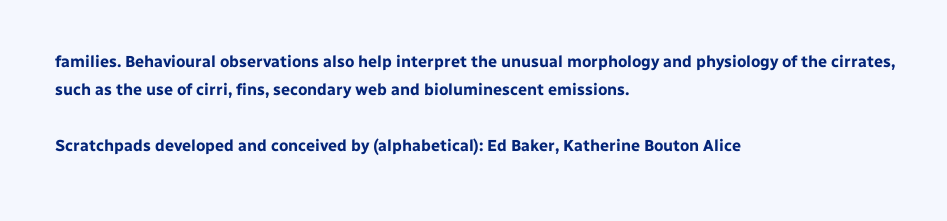families. Behavioural observations also help interpret the unusual morphology and physiology of the cirrates, such as the use of cirri, fins, secondary web and bioluminescent emissions.

Scratchpads developed and conceived by (alphabetical): Ed Baker, Katherine Bouton Alice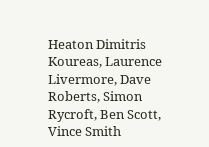Heaton Dimitris Koureas, Laurence Livermore, Dave Roberts, Simon Rycroft, Ben Scott, Vince Smith